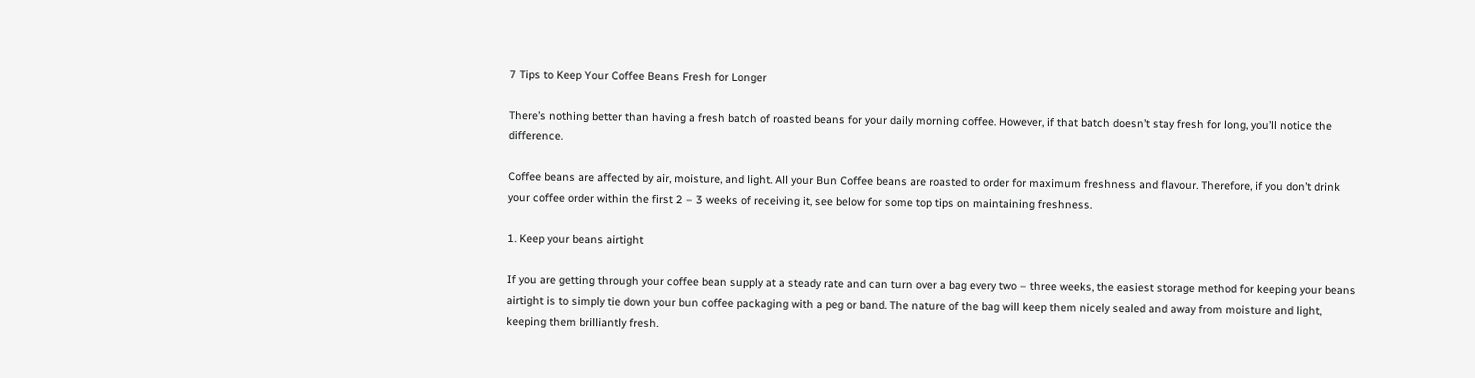7 Tips to Keep Your Coffee Beans Fresh for Longer

There’s nothing better than having a fresh batch of roasted beans for your daily morning coffee. However, if that batch doesn’t stay fresh for long, you’ll notice the difference.

Coffee beans are affected by air, moisture, and light. All your Bun Coffee beans are roasted to order for maximum freshness and flavour. Therefore, if you don’t drink your coffee order within the first 2 – 3 weeks of receiving it, see below for some top tips on maintaining freshness.

1. Keep your beans airtight

If you are getting through your coffee bean supply at a steady rate and can turn over a bag every two – three weeks, the easiest storage method for keeping your beans airtight is to simply tie down your bun coffee packaging with a peg or band. The nature of the bag will keep them nicely sealed and away from moisture and light, keeping them brilliantly fresh.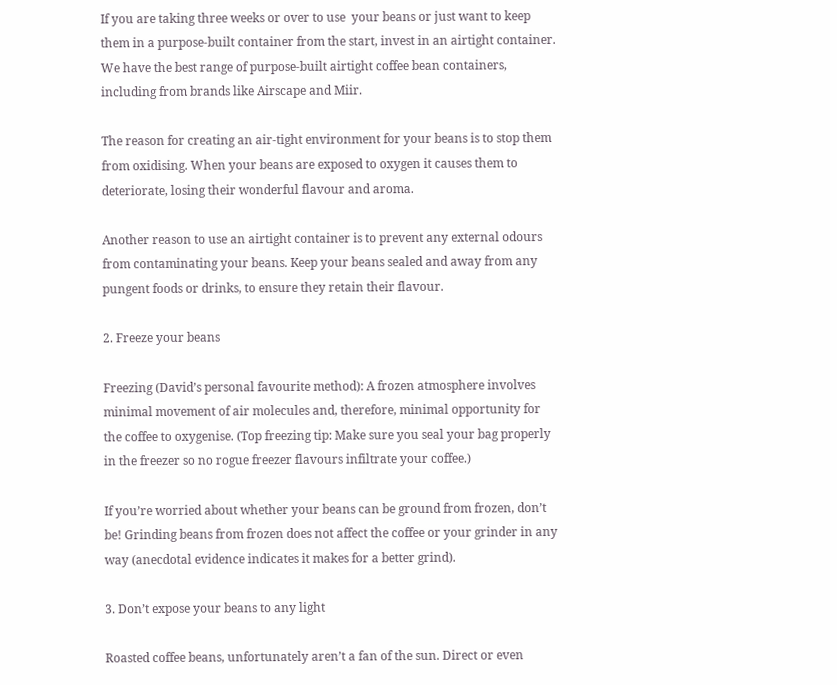If you are taking three weeks or over to use  your beans or just want to keep them in a purpose-built container from the start, invest in an airtight container. We have the best range of purpose-built airtight coffee bean containers, including from brands like Airscape and Miir.

The reason for creating an air-tight environment for your beans is to stop them from oxidising. When your beans are exposed to oxygen it causes them to deteriorate, losing their wonderful flavour and aroma.

Another reason to use an airtight container is to prevent any external odours from contaminating your beans. Keep your beans sealed and away from any pungent foods or drinks, to ensure they retain their flavour.

2. Freeze your beans

Freezing (David’s personal favourite method): A frozen atmosphere involves minimal movement of air molecules and, therefore, minimal opportunity for the coffee to oxygenise. (Top freezing tip: Make sure you seal your bag properly in the freezer so no rogue freezer flavours infiltrate your coffee.)

If you’re worried about whether your beans can be ground from frozen, don’t be! Grinding beans from frozen does not affect the coffee or your grinder in any way (anecdotal evidence indicates it makes for a better grind).

3. Don’t expose your beans to any light

Roasted coffee beans, unfortunately aren’t a fan of the sun. Direct or even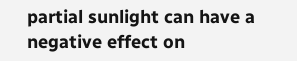partial sunlight can have a negative effect on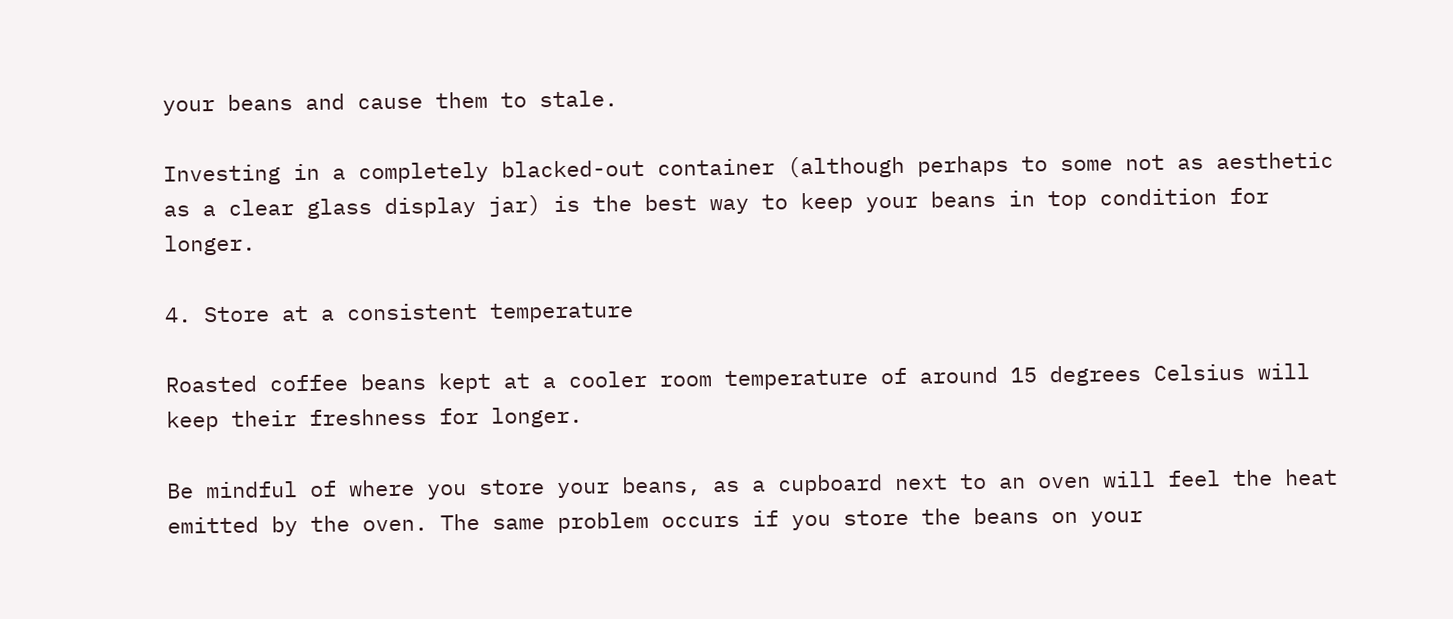your beans and cause them to stale.

Investing in a completely blacked-out container (although perhaps to some not as aesthetic as a clear glass display jar) is the best way to keep your beans in top condition for longer.

4. Store at a consistent temperature

Roasted coffee beans kept at a cooler room temperature of around 15 degrees Celsius will keep their freshness for longer.

Be mindful of where you store your beans, as a cupboard next to an oven will feel the heat emitted by the oven. The same problem occurs if you store the beans on your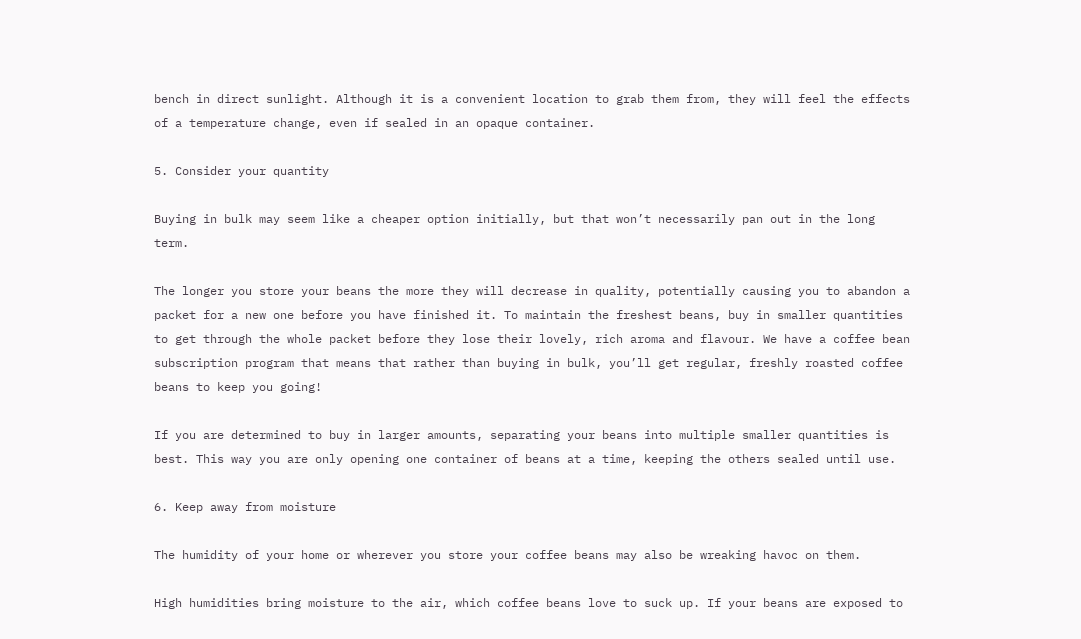bench in direct sunlight. Although it is a convenient location to grab them from, they will feel the effects of a temperature change, even if sealed in an opaque container.

5. Consider your quantity

Buying in bulk may seem like a cheaper option initially, but that won’t necessarily pan out in the long term.

The longer you store your beans the more they will decrease in quality, potentially causing you to abandon a packet for a new one before you have finished it. To maintain the freshest beans, buy in smaller quantities to get through the whole packet before they lose their lovely, rich aroma and flavour. We have a coffee bean subscription program that means that rather than buying in bulk, you’ll get regular, freshly roasted coffee beans to keep you going!

If you are determined to buy in larger amounts, separating your beans into multiple smaller quantities is best. This way you are only opening one container of beans at a time, keeping the others sealed until use.

6. Keep away from moisture

The humidity of your home or wherever you store your coffee beans may also be wreaking havoc on them.

High humidities bring moisture to the air, which coffee beans love to suck up. If your beans are exposed to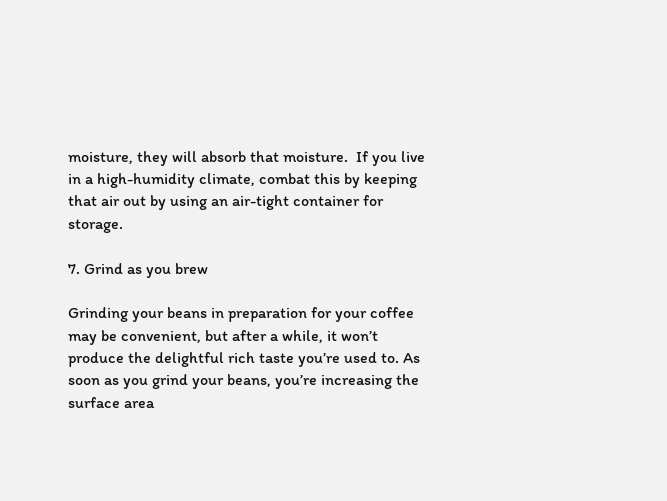moisture, they will absorb that moisture.  If you live in a high-humidity climate, combat this by keeping that air out by using an air-tight container for storage.

7. Grind as you brew

Grinding your beans in preparation for your coffee may be convenient, but after a while, it won’t produce the delightful rich taste you’re used to. As soon as you grind your beans, you’re increasing the surface area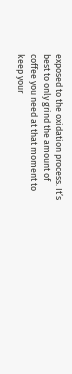exposed to the oxidation process. It’s best to only grind the amount of coffee you need at that moment to keep your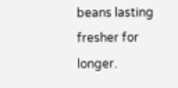beans lasting fresher for longer.